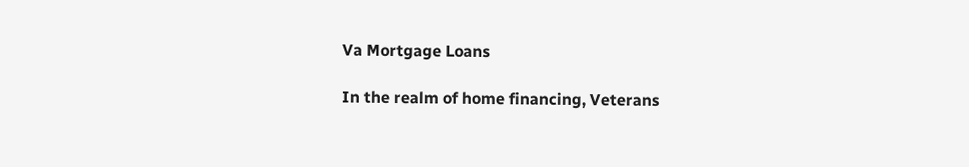Va Mortgage Loans

In the realm of home financing, Veterans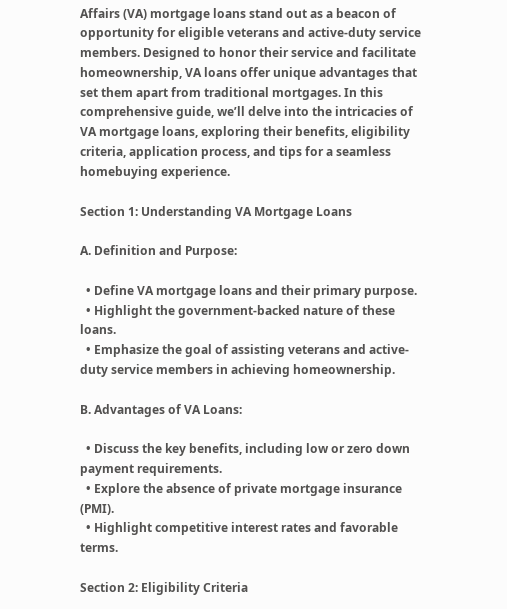Affairs (VA) mortgage loans stand out as a beacon of opportunity for eligible veterans and active-duty service members. Designed to honor their service and facilitate homeownership, VA loans offer unique advantages that set them apart from traditional mortgages. In this comprehensive guide, we’ll delve into the intricacies of VA mortgage loans, exploring their benefits, eligibility criteria, application process, and tips for a seamless homebuying experience.

Section 1: Understanding VA Mortgage Loans

A. Definition and Purpose:

  • Define VA mortgage loans and their primary purpose.
  • Highlight the government-backed nature of these loans.
  • Emphasize the goal of assisting veterans and active-duty service members in achieving homeownership.

B. Advantages of VA Loans:

  • Discuss the key benefits, including low or zero down payment requirements.
  • Explore the absence of private mortgage insurance (PMI).
  • Highlight competitive interest rates and favorable terms.

Section 2: Eligibility Criteria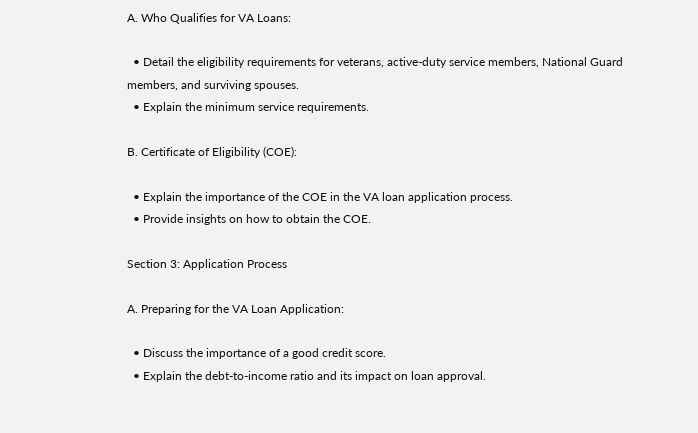A. Who Qualifies for VA Loans:

  • Detail the eligibility requirements for veterans, active-duty service members, National Guard members, and surviving spouses.
  • Explain the minimum service requirements.

B. Certificate of Eligibility (COE):

  • Explain the importance of the COE in the VA loan application process.
  • Provide insights on how to obtain the COE.

Section 3: Application Process

A. Preparing for the VA Loan Application:

  • Discuss the importance of a good credit score.
  • Explain the debt-to-income ratio and its impact on loan approval.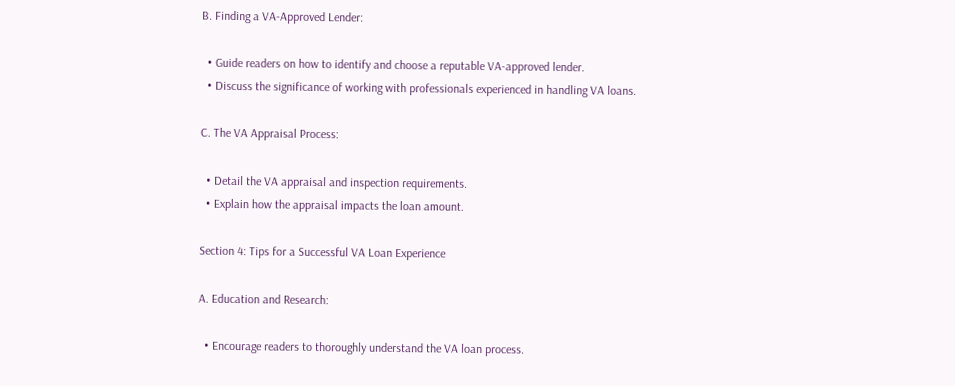B. Finding a VA-Approved Lender:

  • Guide readers on how to identify and choose a reputable VA-approved lender.
  • Discuss the significance of working with professionals experienced in handling VA loans.

C. The VA Appraisal Process:

  • Detail the VA appraisal and inspection requirements.
  • Explain how the appraisal impacts the loan amount.

Section 4: Tips for a Successful VA Loan Experience

A. Education and Research:

  • Encourage readers to thoroughly understand the VA loan process.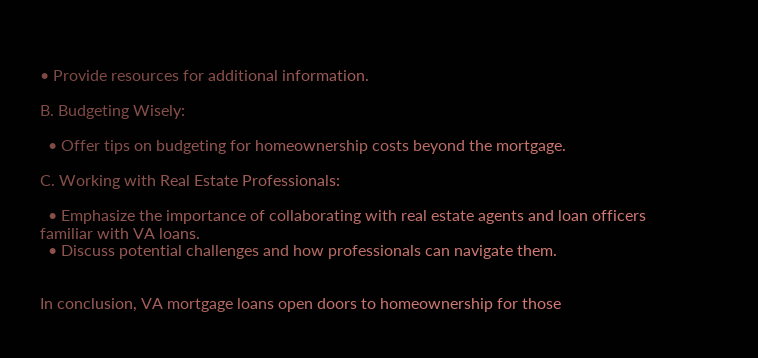• Provide resources for additional information.

B. Budgeting Wisely:

  • Offer tips on budgeting for homeownership costs beyond the mortgage.

C. Working with Real Estate Professionals:

  • Emphasize the importance of collaborating with real estate agents and loan officers familiar with VA loans.
  • Discuss potential challenges and how professionals can navigate them.


In conclusion, VA mortgage loans open doors to homeownership for those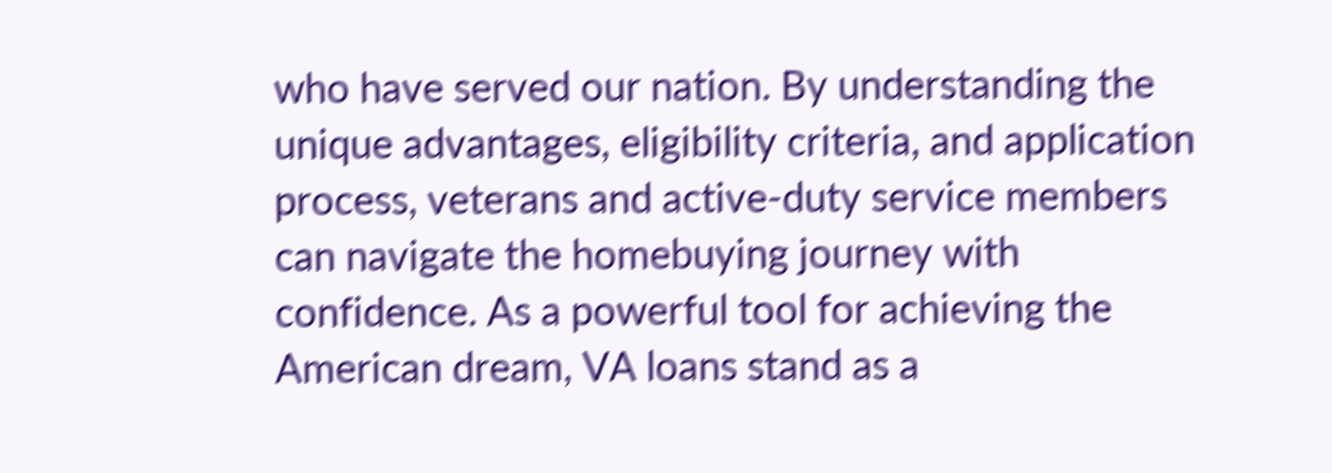who have served our nation. By understanding the unique advantages, eligibility criteria, and application process, veterans and active-duty service members can navigate the homebuying journey with confidence. As a powerful tool for achieving the American dream, VA loans stand as a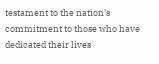testament to the nation’s commitment to those who have dedicated their lives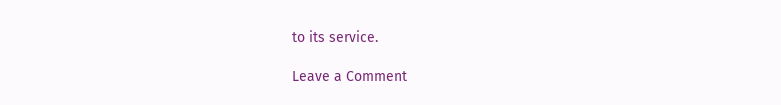to its service.

Leave a Comment